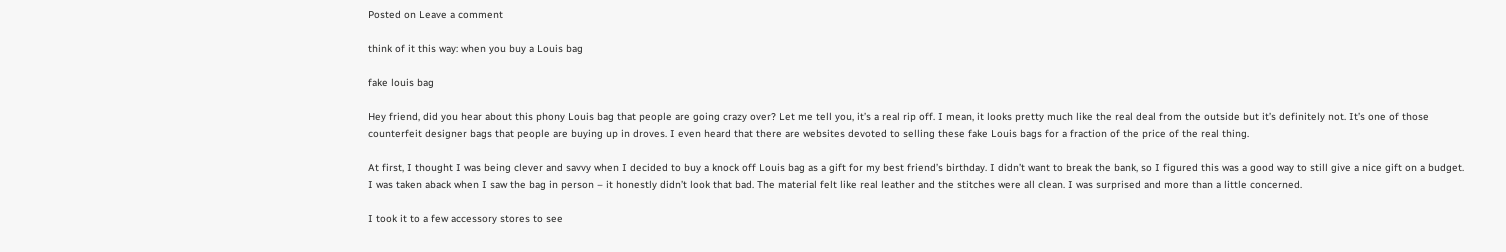Posted on Leave a comment

think of it this way: when you buy a Louis bag

fake louis bag

Hey friend, did you hear about this phony Louis bag that people are going crazy over? Let me tell you, it’s a real rip off. I mean, it looks pretty much like the real deal from the outside but it’s definitely not. It’s one of those counterfeit designer bags that people are buying up in droves. I even heard that there are websites devoted to selling these fake Louis bags for a fraction of the price of the real thing.

At first, I thought I was being clever and savvy when I decided to buy a knock off Louis bag as a gift for my best friend’s birthday. I didn’t want to break the bank, so I figured this was a good way to still give a nice gift on a budget. I was taken aback when I saw the bag in person – it honestly didn’t look that bad. The material felt like real leather and the stitches were all clean. I was surprised and more than a little concerned.

I took it to a few accessory stores to see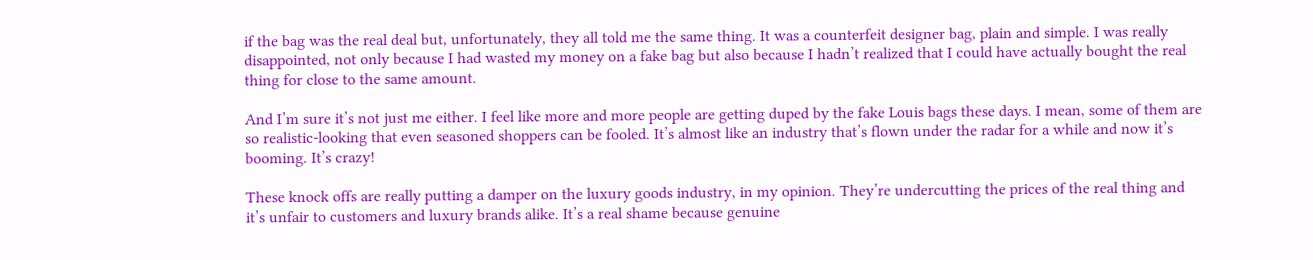if the bag was the real deal but, unfortunately, they all told me the same thing. It was a counterfeit designer bag, plain and simple. I was really disappointed, not only because I had wasted my money on a fake bag but also because I hadn’t realized that I could have actually bought the real thing for close to the same amount.

And I’m sure it’s not just me either. I feel like more and more people are getting duped by the fake Louis bags these days. I mean, some of them are so realistic-looking that even seasoned shoppers can be fooled. It’s almost like an industry that’s flown under the radar for a while and now it’s booming. It’s crazy!

These knock offs are really putting a damper on the luxury goods industry, in my opinion. They’re undercutting the prices of the real thing and it’s unfair to customers and luxury brands alike. It’s a real shame because genuine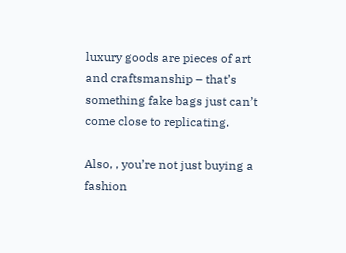luxury goods are pieces of art and craftsmanship – that’s something fake bags just can’t come close to replicating.

Also, , you’re not just buying a fashion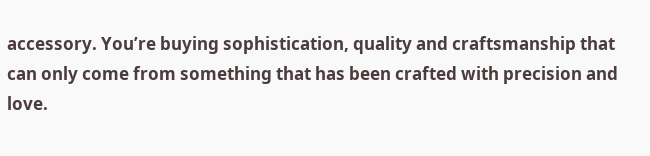accessory. You’re buying sophistication, quality and craftsmanship that can only come from something that has been crafted with precision and love.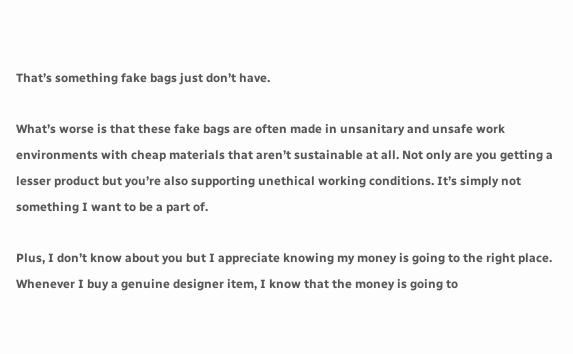That’s something fake bags just don’t have.

What’s worse is that these fake bags are often made in unsanitary and unsafe work environments with cheap materials that aren’t sustainable at all. Not only are you getting a lesser product but you’re also supporting unethical working conditions. It’s simply not something I want to be a part of.

Plus, I don’t know about you but I appreciate knowing my money is going to the right place. Whenever I buy a genuine designer item, I know that the money is going to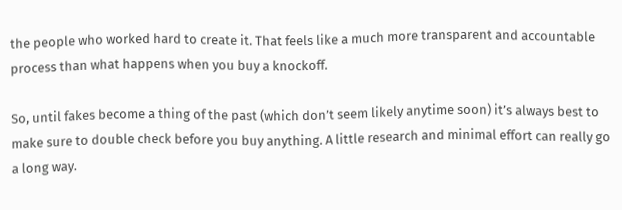the people who worked hard to create it. That feels like a much more transparent and accountable process than what happens when you buy a knockoff.

So, until fakes become a thing of the past (which don’t seem likely anytime soon) it’s always best to make sure to double check before you buy anything. A little research and minimal effort can really go a long way.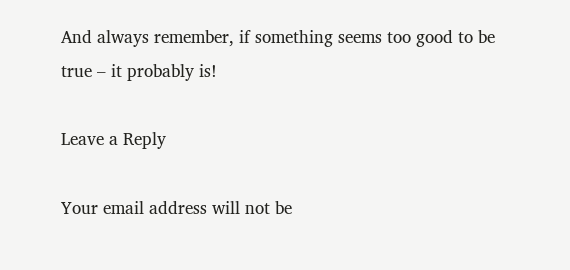And always remember, if something seems too good to be true – it probably is!

Leave a Reply

Your email address will not be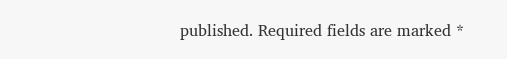published. Required fields are marked *